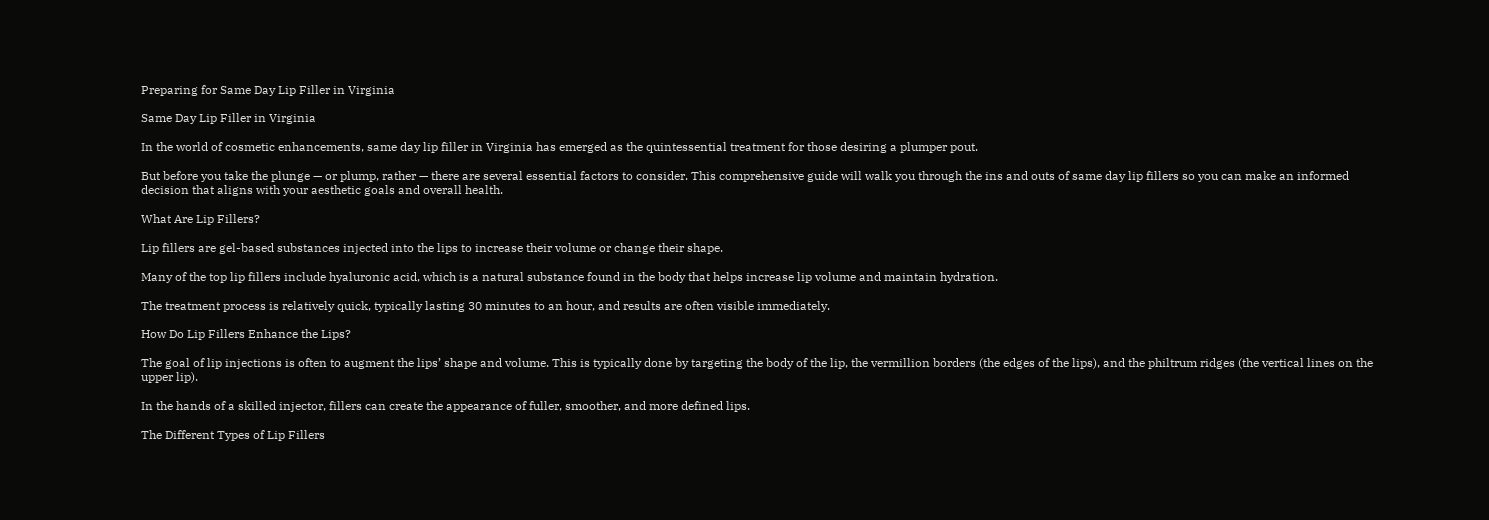Preparing for Same Day Lip Filler in Virginia

Same Day Lip Filler in Virginia

In the world of cosmetic enhancements, same day lip filler in Virginia has emerged as the quintessential treatment for those desiring a plumper pout.

But before you take the plunge — or plump, rather — there are several essential factors to consider. This comprehensive guide will walk you through the ins and outs of same day lip fillers so you can make an informed decision that aligns with your aesthetic goals and overall health.

What Are Lip Fillers?

Lip fillers are gel-based substances injected into the lips to increase their volume or change their shape.

Many of the top lip fillers include hyaluronic acid, which is a natural substance found in the body that helps increase lip volume and maintain hydration.

The treatment process is relatively quick, typically lasting 30 minutes to an hour, and results are often visible immediately.

How Do Lip Fillers Enhance the Lips?

The goal of lip injections is often to augment the lips’ shape and volume. This is typically done by targeting the body of the lip, the vermillion borders (the edges of the lips), and the philtrum ridges (the vertical lines on the upper lip).

In the hands of a skilled injector, fillers can create the appearance of fuller, smoother, and more defined lips.

The Different Types of Lip Fillers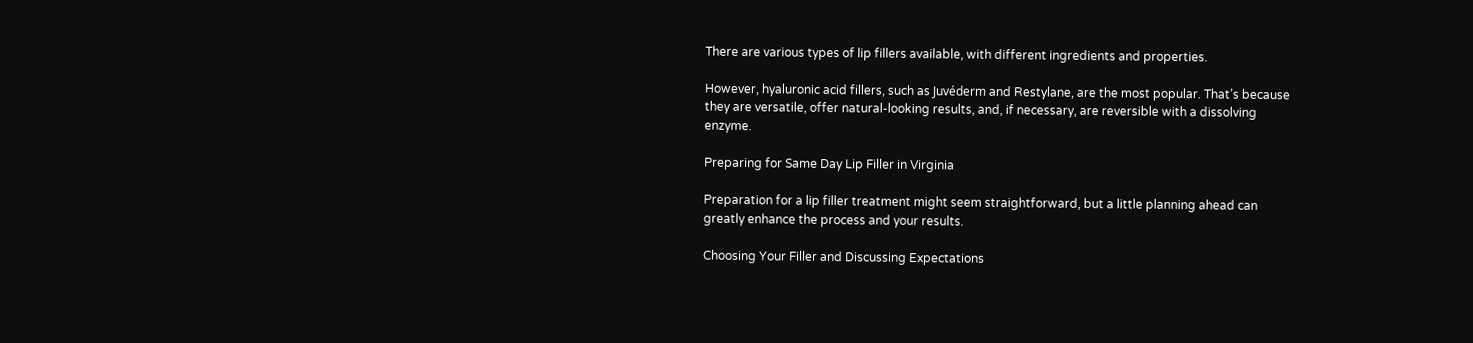There are various types of lip fillers available, with different ingredients and properties.

However, hyaluronic acid fillers, such as Juvéderm and Restylane, are the most popular. That’s because they are versatile, offer natural-looking results, and, if necessary, are reversible with a dissolving enzyme.

Preparing for Same Day Lip Filler in Virginia

Preparation for a lip filler treatment might seem straightforward, but a little planning ahead can greatly enhance the process and your results.

Choosing Your Filler and Discussing Expectations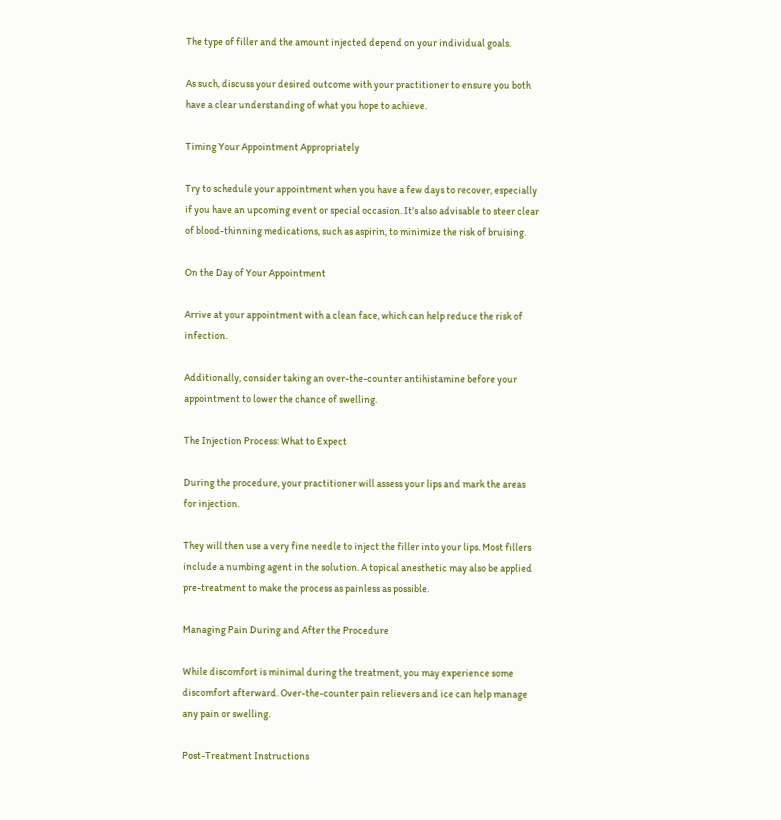The type of filler and the amount injected depend on your individual goals.

As such, discuss your desired outcome with your practitioner to ensure you both have a clear understanding of what you hope to achieve.

Timing Your Appointment Appropriately

Try to schedule your appointment when you have a few days to recover, especially if you have an upcoming event or special occasion. It’s also advisable to steer clear of blood-thinning medications, such as aspirin, to minimize the risk of bruising.

On the Day of Your Appointment

Arrive at your appointment with a clean face, which can help reduce the risk of infection.

Additionally, consider taking an over-the-counter antihistamine before your appointment to lower the chance of swelling.

The Injection Process: What to Expect

During the procedure, your practitioner will assess your lips and mark the areas for injection.

They will then use a very fine needle to inject the filler into your lips. Most fillers include a numbing agent in the solution. A topical anesthetic may also be applied pre-treatment to make the process as painless as possible.

Managing Pain During and After the Procedure

While discomfort is minimal during the treatment, you may experience some discomfort afterward. Over-the-counter pain relievers and ice can help manage any pain or swelling.

Post-Treatment Instructions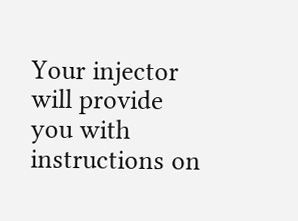Your injector will provide you with instructions on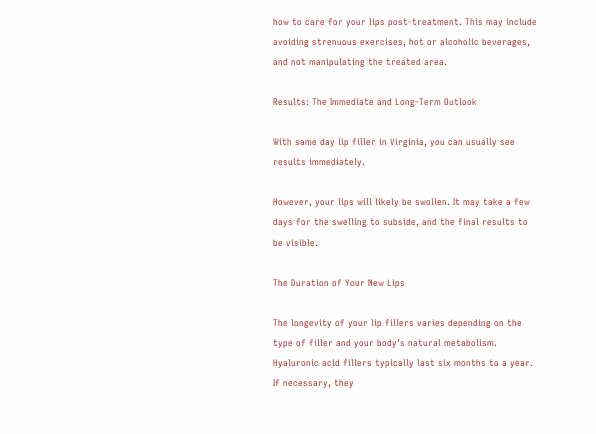how to care for your lips post-treatment. This may include avoiding strenuous exercises, hot or alcoholic beverages, and not manipulating the treated area.

Results: The Immediate and Long-Term Outlook

With same day lip filler in Virginia, you can usually see results immediately.

However, your lips will likely be swollen. It may take a few days for the swelling to subside, and the final results to be visible.

The Duration of Your New Lips

The longevity of your lip fillers varies depending on the type of filler and your body’s natural metabolism. Hyaluronic acid fillers typically last six months to a year. If necessary, they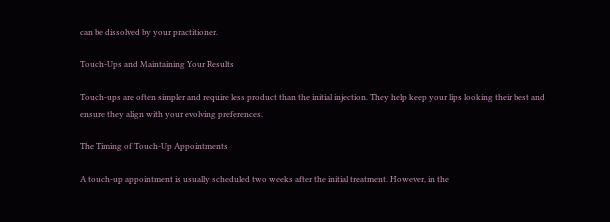can be dissolved by your practitioner.

Touch-Ups and Maintaining Your Results

Touch-ups are often simpler and require less product than the initial injection. They help keep your lips looking their best and ensure they align with your evolving preferences.

The Timing of Touch-Up Appointments

A touch-up appointment is usually scheduled two weeks after the initial treatment. However, in the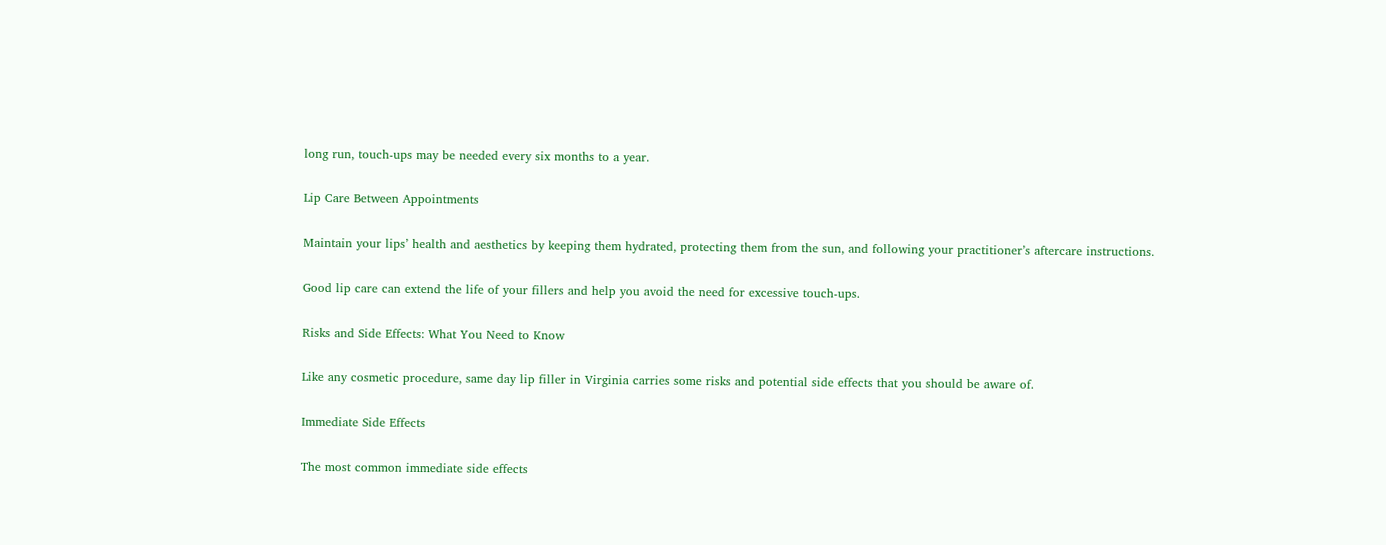long run, touch-ups may be needed every six months to a year.

Lip Care Between Appointments

Maintain your lips’ health and aesthetics by keeping them hydrated, protecting them from the sun, and following your practitioner’s aftercare instructions.

Good lip care can extend the life of your fillers and help you avoid the need for excessive touch-ups.

Risks and Side Effects: What You Need to Know

Like any cosmetic procedure, same day lip filler in Virginia carries some risks and potential side effects that you should be aware of.

Immediate Side Effects

The most common immediate side effects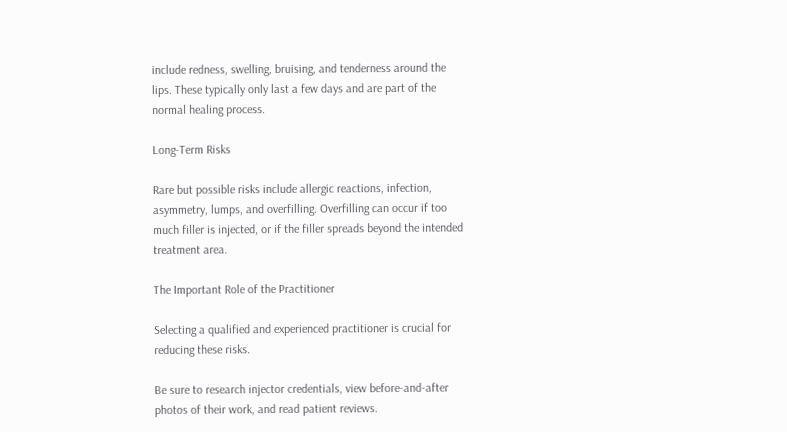include redness, swelling, bruising, and tenderness around the lips. These typically only last a few days and are part of the normal healing process.

Long-Term Risks

Rare but possible risks include allergic reactions, infection, asymmetry, lumps, and overfilling. Overfilling can occur if too much filler is injected, or if the filler spreads beyond the intended treatment area.

The Important Role of the Practitioner

Selecting a qualified and experienced practitioner is crucial for reducing these risks.

Be sure to research injector credentials, view before-and-after photos of their work, and read patient reviews.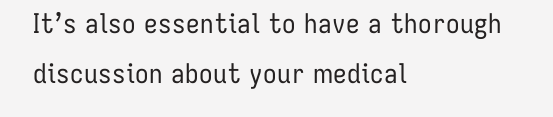It’s also essential to have a thorough discussion about your medical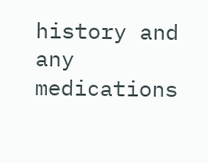history and any medications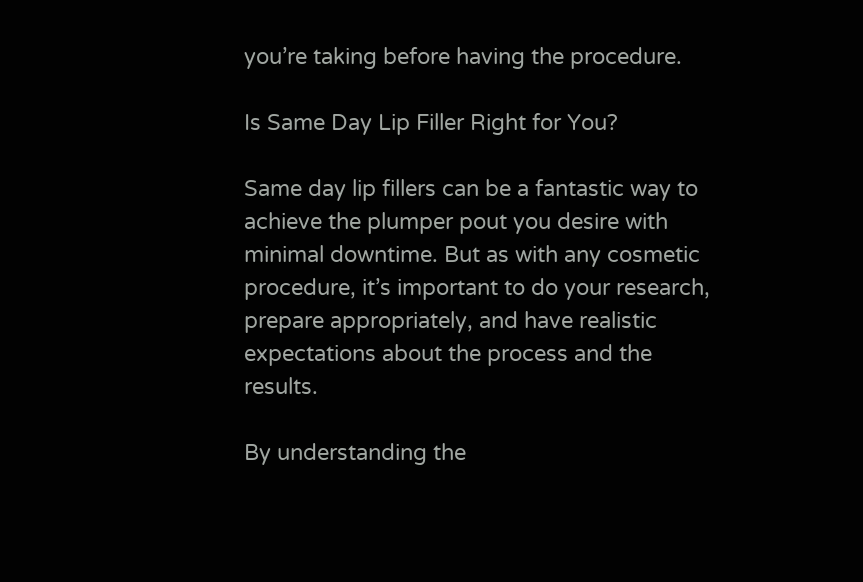you’re taking before having the procedure.

Is Same Day Lip Filler Right for You?

Same day lip fillers can be a fantastic way to achieve the plumper pout you desire with minimal downtime. But as with any cosmetic procedure, it’s important to do your research, prepare appropriately, and have realistic expectations about the process and the results.

By understanding the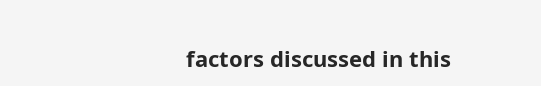factors discussed in this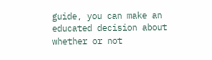guide, you can make an educated decision about whether or not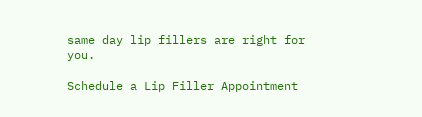same day lip fillers are right for you.

Schedule a Lip Filler Appointment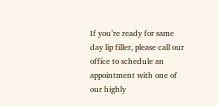If you’re ready for same day lip filler, please call our office to schedule an appointment with one of our highly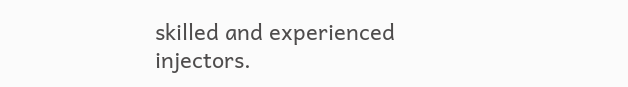skilled and experienced injectors.